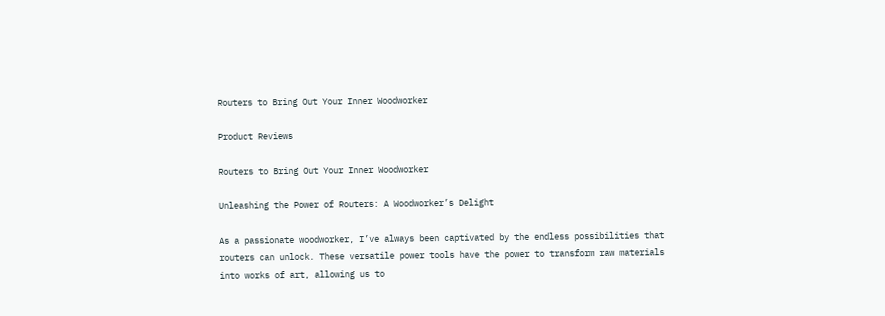Routers to Bring Out Your Inner Woodworker

Product Reviews

Routers to Bring Out Your Inner Woodworker

Unleashing the Power of Routers: A Woodworker’s Delight

As a passionate woodworker, I’ve always been captivated by the endless possibilities that routers can unlock. These versatile power tools have the power to transform raw materials into works of art, allowing us to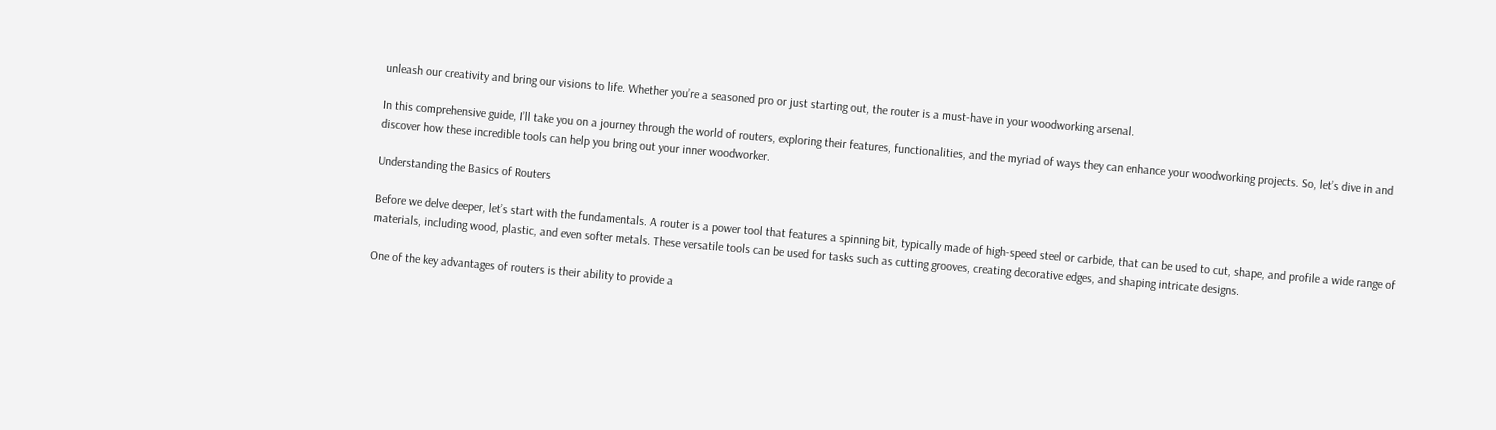unleash our creativity and bring our visions to life. Whether you’re a seasoned pro or just starting out, the router is a must-have in your woodworking arsenal.

In this comprehensive guide, I’ll take you on a journey through the world of routers, exploring their features, functionalities, and the myriad of ways they can enhance your woodworking projects. So, let’s dive in and discover how these incredible tools can help you bring out your inner woodworker.

Understanding the Basics of Routers

Before we delve deeper, let’s start with the fundamentals. A router is a power tool that features a spinning bit, typically made of high-speed steel or carbide, that can be used to cut, shape, and profile a wide range of materials, including wood, plastic, and even softer metals. These versatile tools can be used for tasks such as cutting grooves, creating decorative edges, and shaping intricate designs.

One of the key advantages of routers is their ability to provide a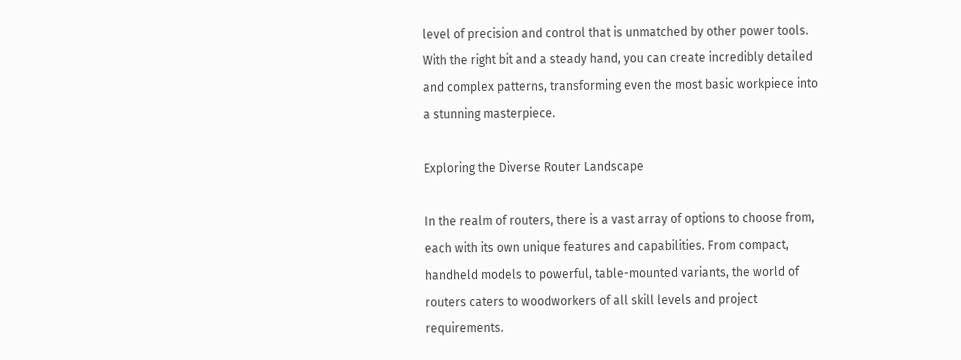level of precision and control that is unmatched by other power tools. With the right bit and a steady hand, you can create incredibly detailed and complex patterns, transforming even the most basic workpiece into a stunning masterpiece.

Exploring the Diverse Router Landscape

In the realm of routers, there is a vast array of options to choose from, each with its own unique features and capabilities. From compact, handheld models to powerful, table-mounted variants, the world of routers caters to woodworkers of all skill levels and project requirements.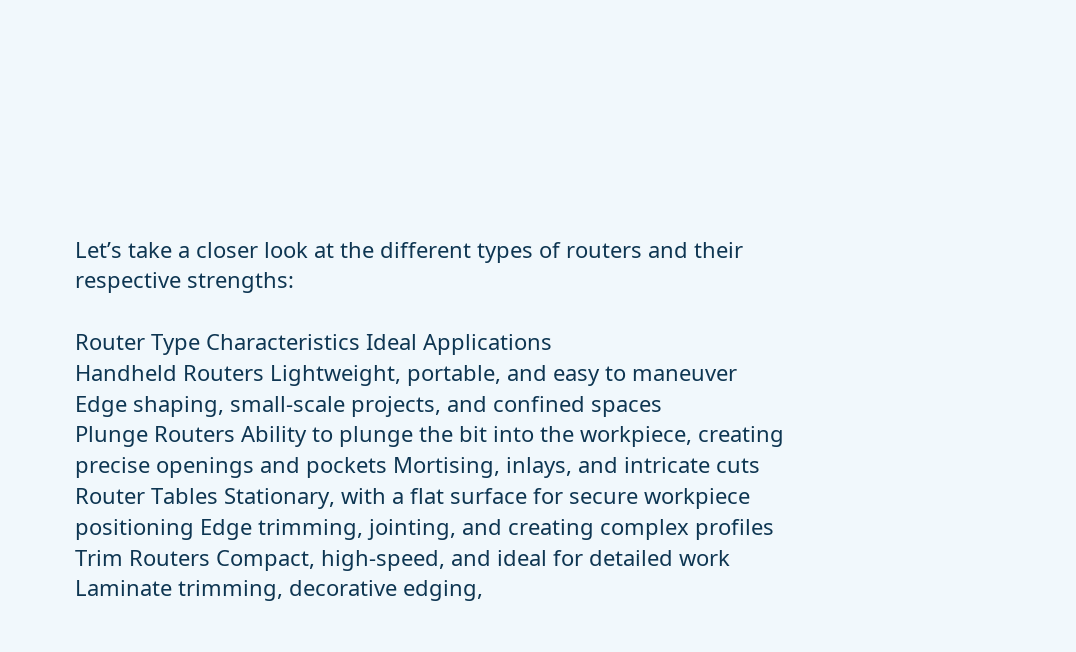Let’s take a closer look at the different types of routers and their respective strengths:

Router Type Characteristics Ideal Applications
Handheld Routers Lightweight, portable, and easy to maneuver Edge shaping, small-scale projects, and confined spaces
Plunge Routers Ability to plunge the bit into the workpiece, creating precise openings and pockets Mortising, inlays, and intricate cuts
Router Tables Stationary, with a flat surface for secure workpiece positioning Edge trimming, jointing, and creating complex profiles
Trim Routers Compact, high-speed, and ideal for detailed work Laminate trimming, decorative edging,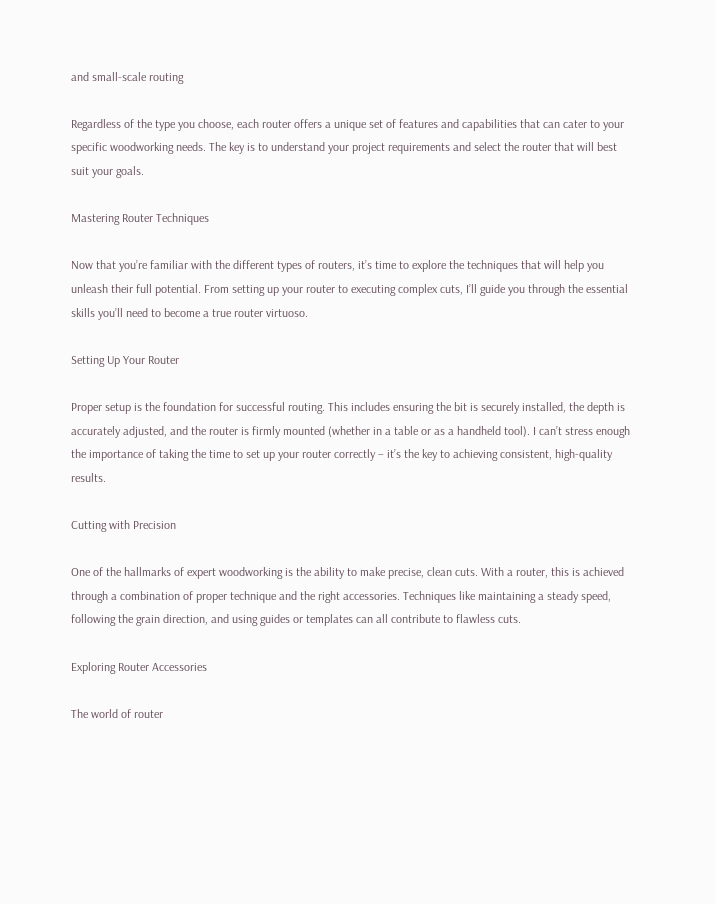and small-scale routing

Regardless of the type you choose, each router offers a unique set of features and capabilities that can cater to your specific woodworking needs. The key is to understand your project requirements and select the router that will best suit your goals.

Mastering Router Techniques

Now that you’re familiar with the different types of routers, it’s time to explore the techniques that will help you unleash their full potential. From setting up your router to executing complex cuts, I’ll guide you through the essential skills you’ll need to become a true router virtuoso.

Setting Up Your Router

Proper setup is the foundation for successful routing. This includes ensuring the bit is securely installed, the depth is accurately adjusted, and the router is firmly mounted (whether in a table or as a handheld tool). I can’t stress enough the importance of taking the time to set up your router correctly – it’s the key to achieving consistent, high-quality results.

Cutting with Precision

One of the hallmarks of expert woodworking is the ability to make precise, clean cuts. With a router, this is achieved through a combination of proper technique and the right accessories. Techniques like maintaining a steady speed, following the grain direction, and using guides or templates can all contribute to flawless cuts.

Exploring Router Accessories

The world of router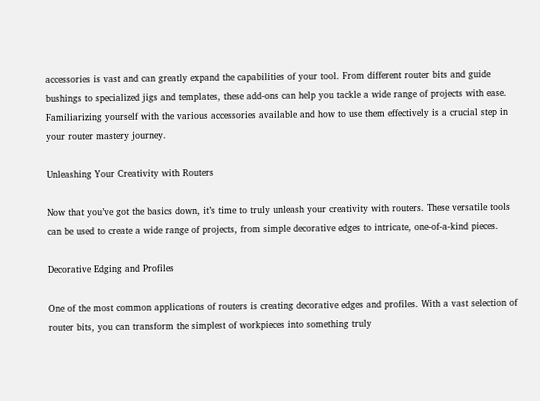accessories is vast and can greatly expand the capabilities of your tool. From different router bits and guide bushings to specialized jigs and templates, these add-ons can help you tackle a wide range of projects with ease. Familiarizing yourself with the various accessories available and how to use them effectively is a crucial step in your router mastery journey.

Unleashing Your Creativity with Routers

Now that you’ve got the basics down, it’s time to truly unleash your creativity with routers. These versatile tools can be used to create a wide range of projects, from simple decorative edges to intricate, one-of-a-kind pieces.

Decorative Edging and Profiles

One of the most common applications of routers is creating decorative edges and profiles. With a vast selection of router bits, you can transform the simplest of workpieces into something truly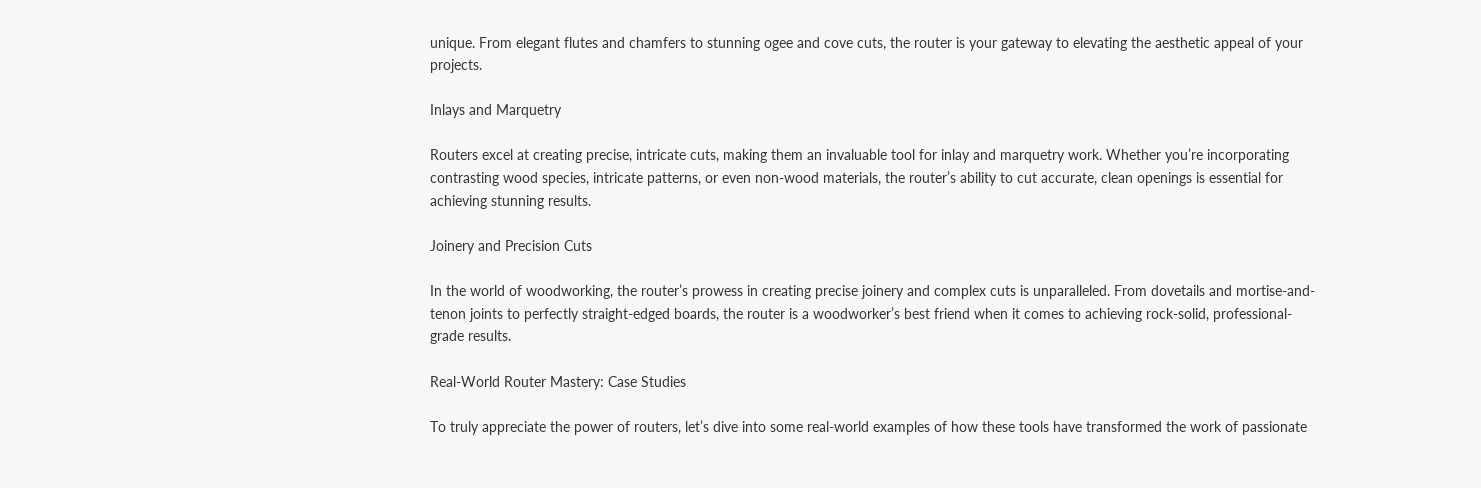unique. From elegant flutes and chamfers to stunning ogee and cove cuts, the router is your gateway to elevating the aesthetic appeal of your projects.

Inlays and Marquetry

Routers excel at creating precise, intricate cuts, making them an invaluable tool for inlay and marquetry work. Whether you’re incorporating contrasting wood species, intricate patterns, or even non-wood materials, the router’s ability to cut accurate, clean openings is essential for achieving stunning results.

Joinery and Precision Cuts

In the world of woodworking, the router’s prowess in creating precise joinery and complex cuts is unparalleled. From dovetails and mortise-and-tenon joints to perfectly straight-edged boards, the router is a woodworker’s best friend when it comes to achieving rock-solid, professional-grade results.

Real-World Router Mastery: Case Studies

To truly appreciate the power of routers, let’s dive into some real-world examples of how these tools have transformed the work of passionate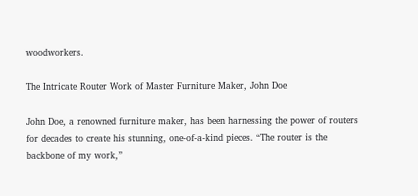woodworkers.

The Intricate Router Work of Master Furniture Maker, John Doe

John Doe, a renowned furniture maker, has been harnessing the power of routers for decades to create his stunning, one-of-a-kind pieces. “The router is the backbone of my work,”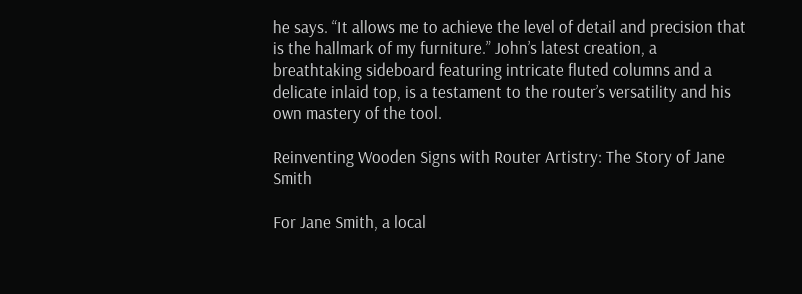he says. “It allows me to achieve the level of detail and precision that is the hallmark of my furniture.” John’s latest creation, a breathtaking sideboard featuring intricate fluted columns and a delicate inlaid top, is a testament to the router’s versatility and his own mastery of the tool.

Reinventing Wooden Signs with Router Artistry: The Story of Jane Smith

For Jane Smith, a local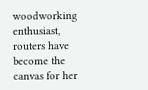woodworking enthusiast, routers have become the canvas for her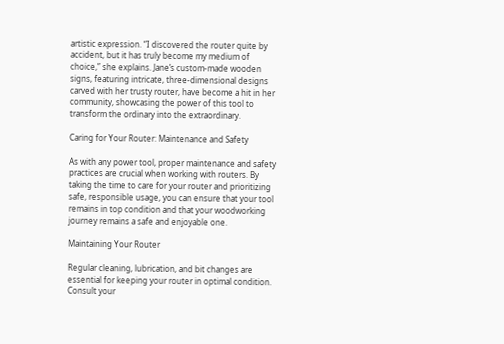artistic expression. “I discovered the router quite by accident, but it has truly become my medium of choice,” she explains. Jane’s custom-made wooden signs, featuring intricate, three-dimensional designs carved with her trusty router, have become a hit in her community, showcasing the power of this tool to transform the ordinary into the extraordinary.

Caring for Your Router: Maintenance and Safety

As with any power tool, proper maintenance and safety practices are crucial when working with routers. By taking the time to care for your router and prioritizing safe, responsible usage, you can ensure that your tool remains in top condition and that your woodworking journey remains a safe and enjoyable one.

Maintaining Your Router

Regular cleaning, lubrication, and bit changes are essential for keeping your router in optimal condition. Consult your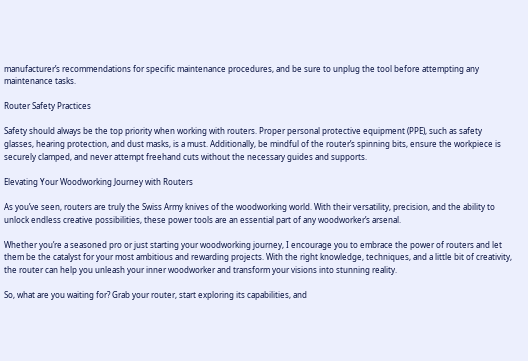manufacturer’s recommendations for specific maintenance procedures, and be sure to unplug the tool before attempting any maintenance tasks.

Router Safety Practices

Safety should always be the top priority when working with routers. Proper personal protective equipment (PPE), such as safety glasses, hearing protection, and dust masks, is a must. Additionally, be mindful of the router’s spinning bits, ensure the workpiece is securely clamped, and never attempt freehand cuts without the necessary guides and supports.

Elevating Your Woodworking Journey with Routers

As you’ve seen, routers are truly the Swiss Army knives of the woodworking world. With their versatility, precision, and the ability to unlock endless creative possibilities, these power tools are an essential part of any woodworker’s arsenal.

Whether you’re a seasoned pro or just starting your woodworking journey, I encourage you to embrace the power of routers and let them be the catalyst for your most ambitious and rewarding projects. With the right knowledge, techniques, and a little bit of creativity, the router can help you unleash your inner woodworker and transform your visions into stunning reality.

So, what are you waiting for? Grab your router, start exploring its capabilities, and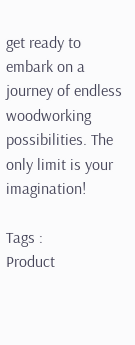get ready to embark on a journey of endless woodworking possibilities. The only limit is your imagination!

Tags :
Product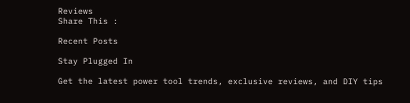Reviews
Share This :

Recent Posts

Stay Plugged In

Get the latest power tool trends, exclusive reviews, and DIY tips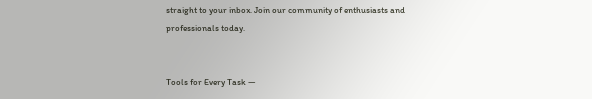straight to your inbox. Join our community of enthusiasts and professionals today.


Tools for Every Task —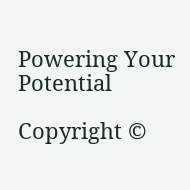Powering Your Potential

Copyright ©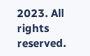2023. All rights reserved.